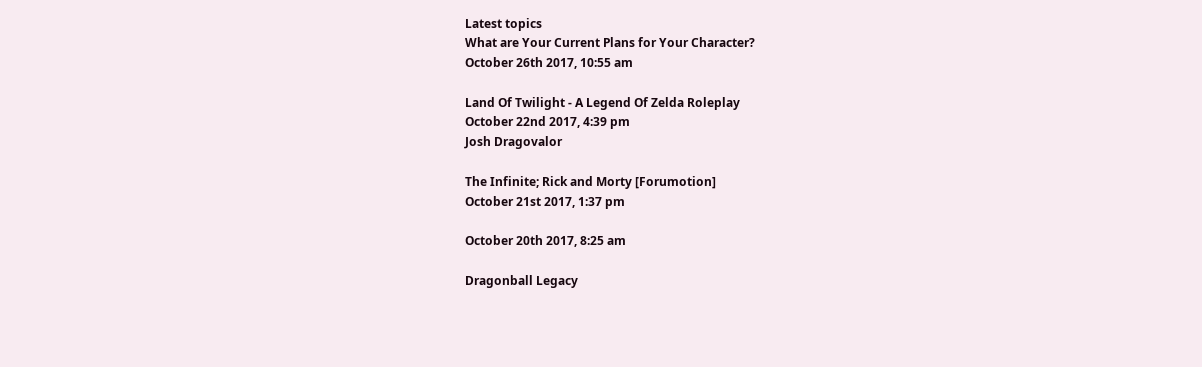Latest topics
What are Your Current Plans for Your Character?
October 26th 2017, 10:55 am

Land Of Twilight - A Legend Of Zelda Roleplay
October 22nd 2017, 4:39 pm
Josh Dragovalor

The Infinite; Rick and Morty [Forumotion]
October 21st 2017, 1:37 pm

October 20th 2017, 8:25 am

Dragonball Legacy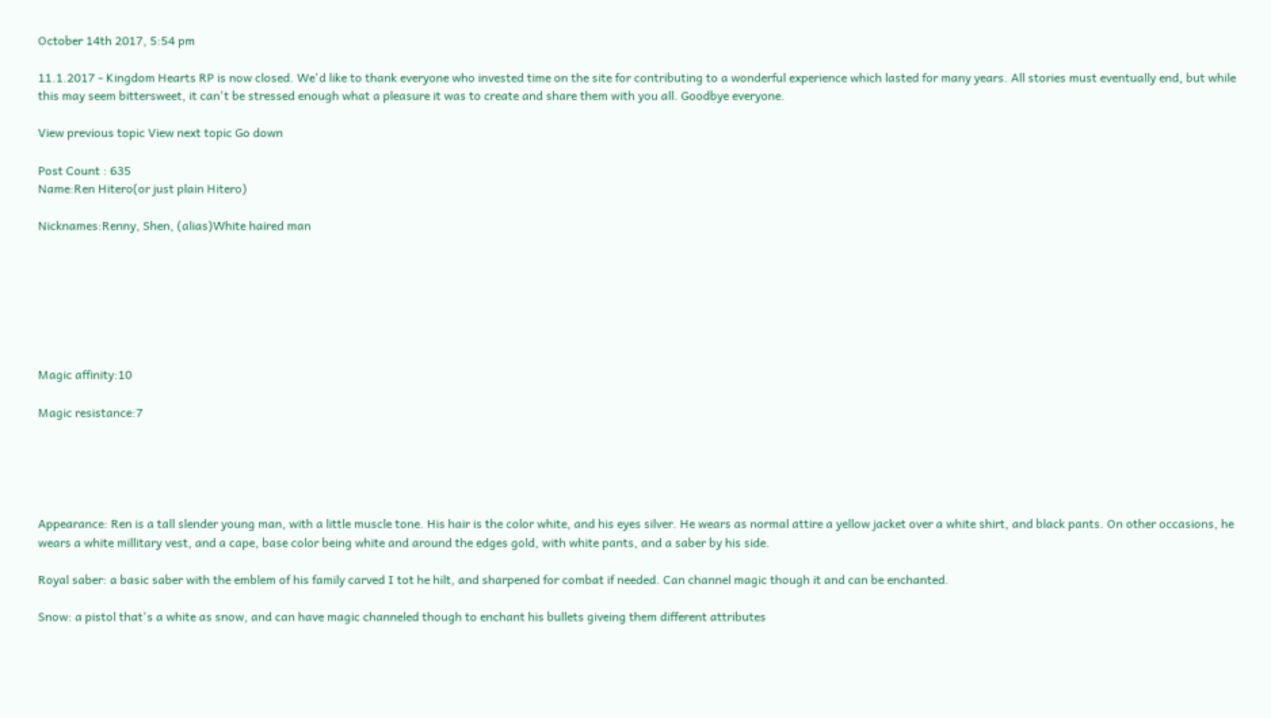October 14th 2017, 5:54 pm

11.1.2017 - Kingdom Hearts RP is now closed. We'd like to thank everyone who invested time on the site for contributing to a wonderful experience which lasted for many years. All stories must eventually end, but while this may seem bittersweet, it can't be stressed enough what a pleasure it was to create and share them with you all. Goodbye everyone.

View previous topic View next topic Go down

Post Count : 635
Name:Ren Hitero(or just plain Hitero)

Nicknames:Renny, Shen, (alias)White haired man







Magic affinity:10

Magic resistance:7





Appearance: Ren is a tall slender young man, with a little muscle tone. His hair is the color white, and his eyes silver. He wears as normal attire a yellow jacket over a white shirt, and black pants. On other occasions, he wears a white millitary vest, and a cape, base color being white and around the edges gold, with white pants, and a saber by his side.

Royal saber: a basic saber with the emblem of his family carved I tot he hilt, and sharpened for combat if needed. Can channel magic though it and can be enchanted.

Snow: a pistol that's a white as snow, and can have magic channeled though to enchant his bullets giveing them different attributes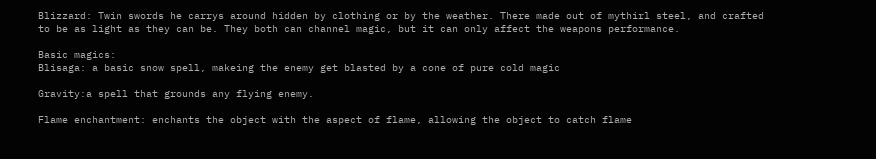Blizzard: Twin swords he carrys around hidden by clothing or by the weather. There made out of mythirl steel, and crafted to be as light as they can be. They both can channel magic, but it can only affect the weapons performance.

Basic magics:
Blisaga: a basic snow spell, makeing the enemy get blasted by a cone of pure cold magic

Gravity:a spell that grounds any flying enemy.

Flame enchantment: enchants the object with the aspect of flame, allowing the object to catch flame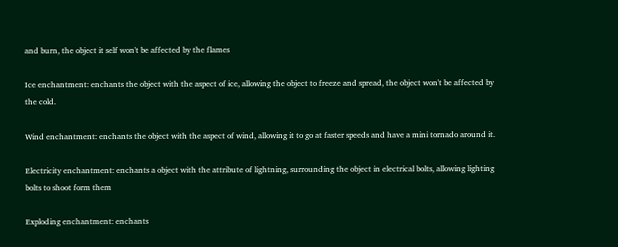and burn, the object it self won't be affected by the flames

Ice enchantment: enchants the object with the aspect of ice, allowing the object to freeze and spread, the object won't be affected by the cold.

Wind enchantment: enchants the object with the aspect of wind, allowing it to go at faster speeds and have a mini tornado around it.

Electricity enchantment: enchants a object with the attribute of lightning, surrounding the object in electrical bolts, allowing lighting bolts to shoot form them

Exploding enchantment: enchants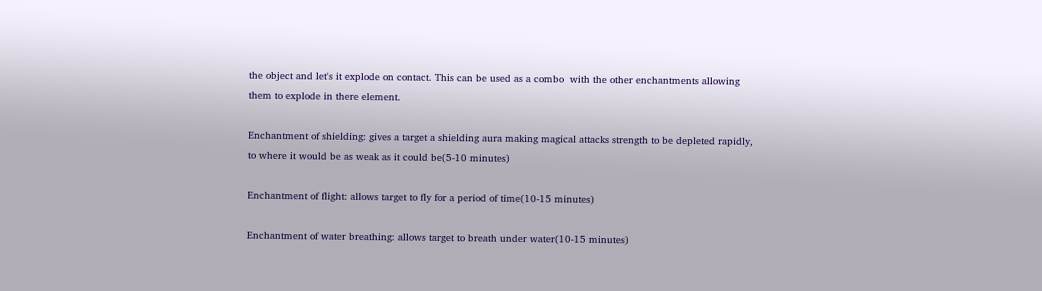the object and let's it explode on contact. This can be used as a combo  with the other enchantments allowing them to explode in there element.

Enchantment of shielding: gives a target a shielding aura making magical attacks strength to be depleted rapidly, to where it would be as weak as it could be(5-10 minutes)

Enchantment of flight: allows target to fly for a period of time(10-15 minutes)

Enchantment of water breathing: allows target to breath under water(10-15 minutes)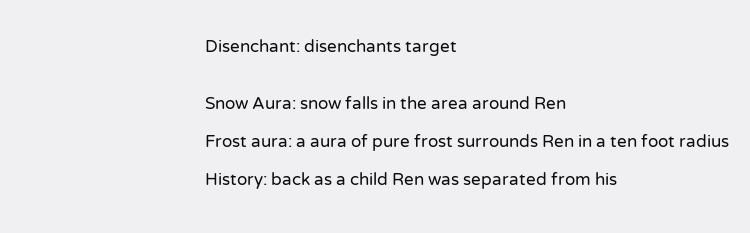Disenchant: disenchants target


Snow Aura: snow falls in the area around Ren

Frost aura: a aura of pure frost surrounds Ren in a ten foot radius

History: back as a child Ren was separated from his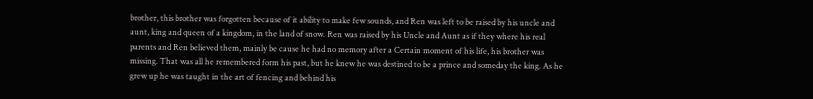brother, this brother was forgotten because of it ability to make few sounds, and Ren was left to be raised by his uncle and aunt, king and queen of a kingdom, in the land of snow. Ren was raised by his Uncle and Aunt as if they where his real parents and Ren believed them, mainly be cause he had no memory after a Certain moment of his life, his brother was missing. That was all he remembered form his past, but he knew he was destined to be a prince and someday the king. As he grew up he was taught in the art of fencing and behind his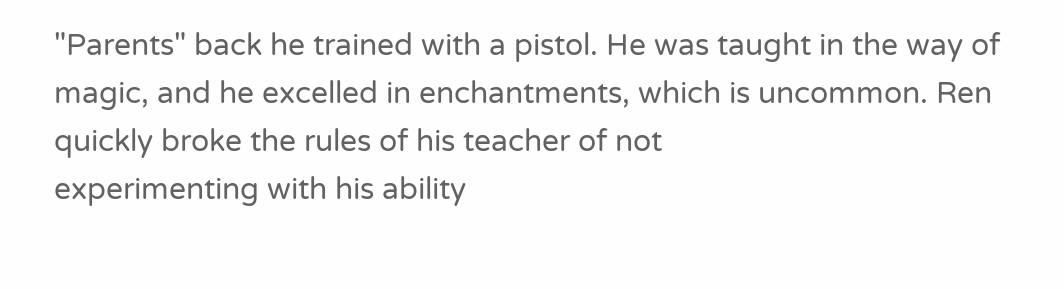"Parents" back he trained with a pistol. He was taught in the way of magic, and he excelled in enchantments, which is uncommon. Ren quickly broke the rules of his teacher of not
experimenting with his ability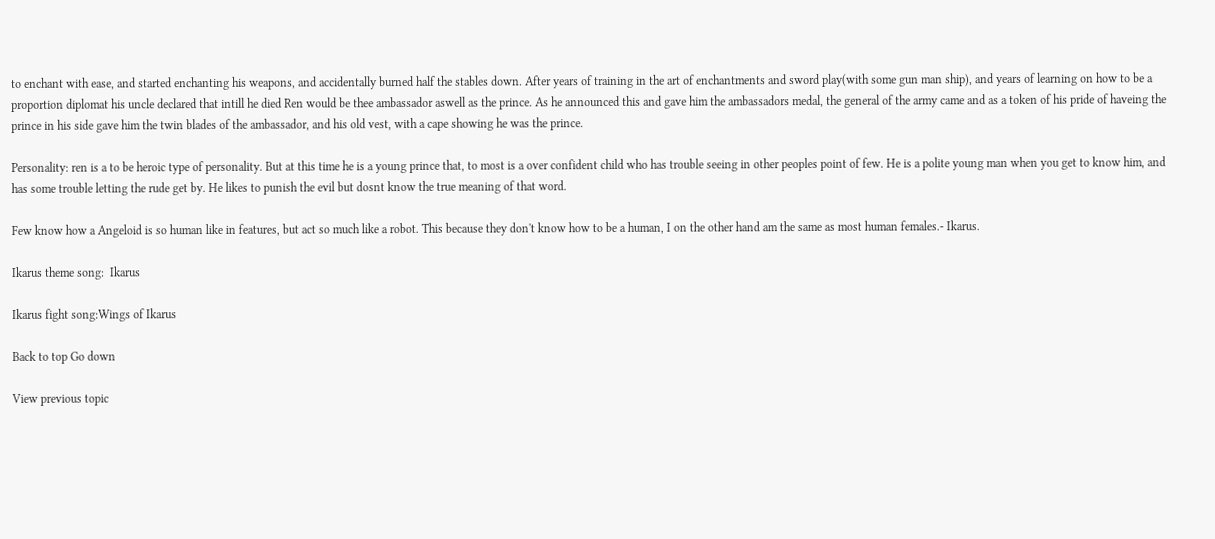to enchant with ease, and started enchanting his weapons, and accidentally burned half the stables down. After years of training in the art of enchantments and sword play(with some gun man ship), and years of learning on how to be a proportion diplomat his uncle declared that intill he died Ren would be thee ambassador aswell as the prince. As he announced this and gave him the ambassadors medal, the general of the army came and as a token of his pride of haveing the prince in his side gave him the twin blades of the ambassador, and his old vest, with a cape showing he was the prince.

Personality: ren is a to be heroic type of personality. But at this time he is a young prince that, to most is a over confident child who has trouble seeing in other peoples point of few. He is a polite young man when you get to know him, and has some trouble letting the rude get by. He likes to punish the evil but dosnt know the true meaning of that word.

Few know how a Angeloid is so human like in features, but act so much like a robot. This because they don't know how to be a human, I on the other hand am the same as most human females.- Ikarus.

Ikarus theme song:  Ikarus

Ikarus fight song:Wings of Ikarus

Back to top Go down

View previous topic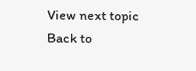View next topic Back to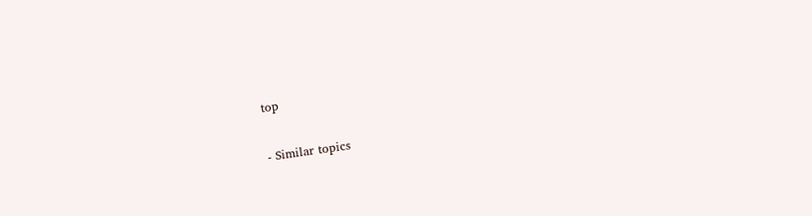top

- Similar topics